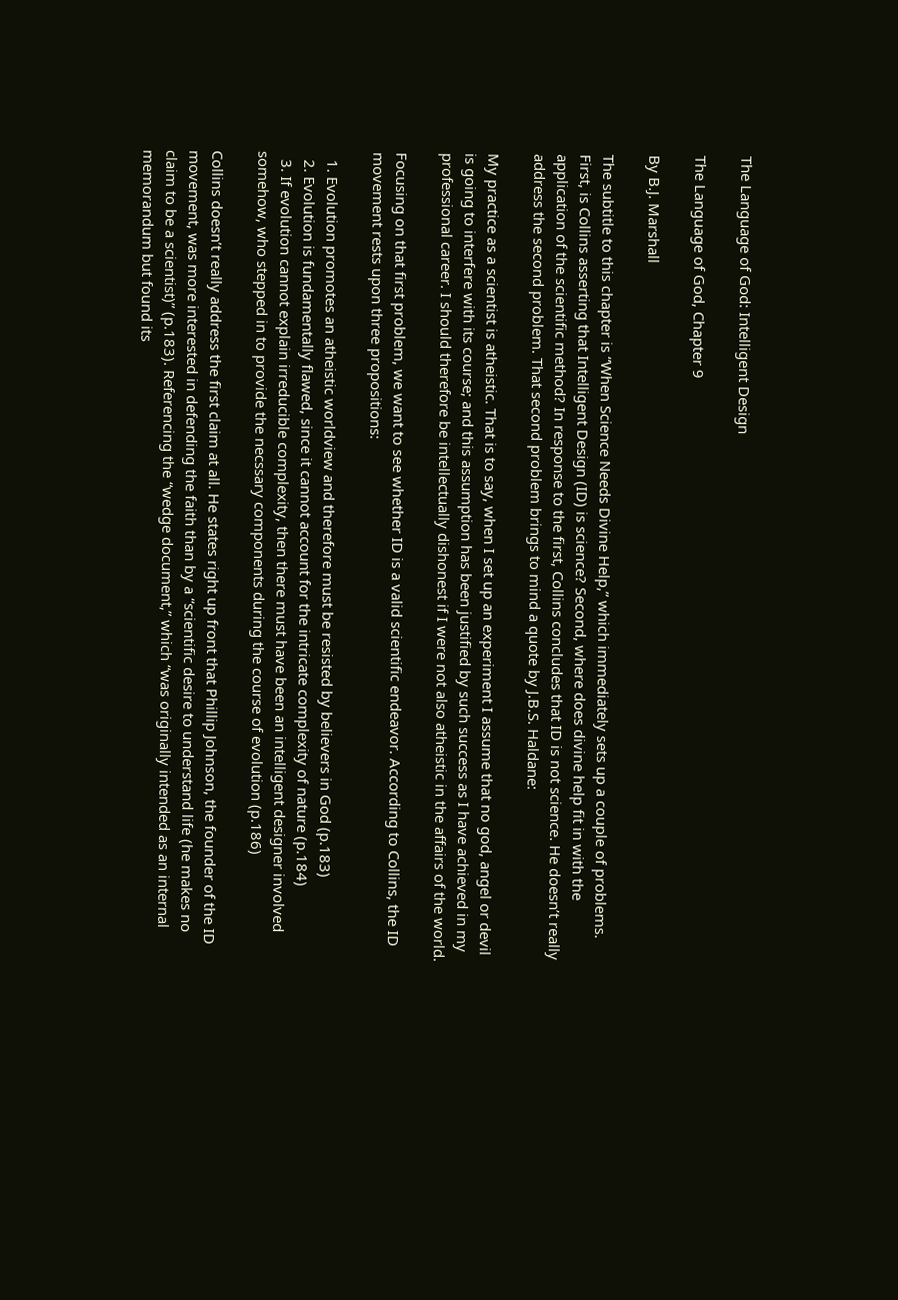The Language of God: Intelligent Design

The Language of God, Chapter 9

By B.J. Marshall

The subtitle to this chapter is “When Science Needs Divine Help,” which immediately sets up a couple of problems. First, is Collins asserting that Intelligent Design (ID) is science? Second, where does divine help fit in with the application of the scientific method? In response to the first, Collins concludes that ID is not science. He doesn’t really address the second problem. That second problem brings to mind a quote by J.B.S. Haldane:

My practice as a scientist is atheistic. That is to say, when I set up an experiment I assume that no god, angel or devil is going to interfere with its course; and this assumption has been justified by such success as I have achieved in my professional career. I should therefore be intellectually dishonest if I were not also atheistic in the affairs of the world.

Focusing on that first problem, we want to see whether ID is a valid scientific endeavor. According to Collins, the ID movement rests upon three propositions:

  1. Evolution promotes an atheistic worldview and therefore must be resisted by believers in God (p.183)
  2. Evolution is fundamentally flawed, since it cannot account for the intricate complexity of nature (p.184)
  3. If evolution cannot explain irreducible complexity, then there must have been an intelligent designer involved somehow, who stepped in to provide the necssary components during the course of evolution (p.186)

Collins doesn’t really address the first claim at all. He states right up front that Phillip Johnson, the founder of the ID movement, was more interested in defending the faith than by a “scientific desire to understand life (he makes no claim to be a scientist)” (p.183). Referencing the “wedge document,” which “was originally intended as an internal memorandum but found its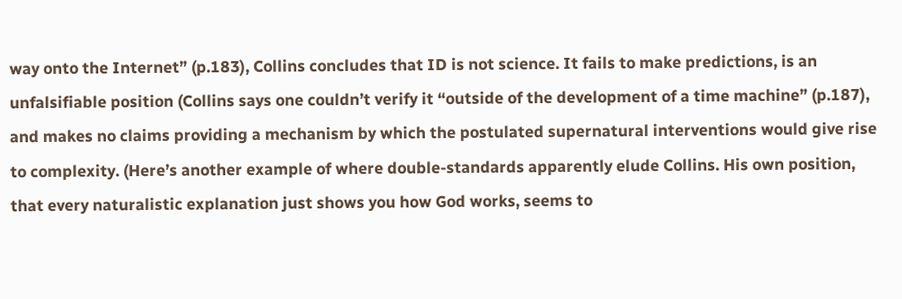way onto the Internet” (p.183), Collins concludes that ID is not science. It fails to make predictions, is an unfalsifiable position (Collins says one couldn’t verify it “outside of the development of a time machine” (p.187), and makes no claims providing a mechanism by which the postulated supernatural interventions would give rise to complexity. (Here’s another example of where double-standards apparently elude Collins. His own position, that every naturalistic explanation just shows you how God works, seems to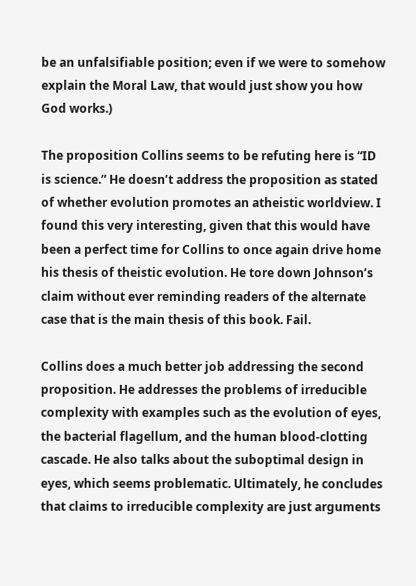be an unfalsifiable position; even if we were to somehow explain the Moral Law, that would just show you how God works.)

The proposition Collins seems to be refuting here is “ID is science.” He doesn’t address the proposition as stated of whether evolution promotes an atheistic worldview. I found this very interesting, given that this would have been a perfect time for Collins to once again drive home his thesis of theistic evolution. He tore down Johnson’s claim without ever reminding readers of the alternate case that is the main thesis of this book. Fail.

Collins does a much better job addressing the second proposition. He addresses the problems of irreducible complexity with examples such as the evolution of eyes, the bacterial flagellum, and the human blood-clotting cascade. He also talks about the suboptimal design in eyes, which seems problematic. Ultimately, he concludes that claims to irreducible complexity are just arguments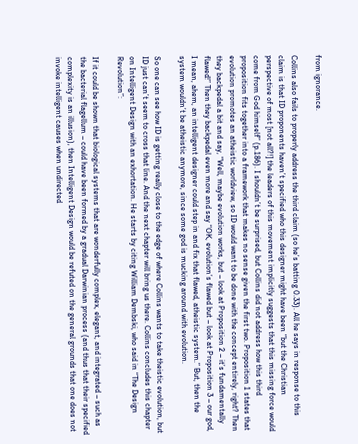from ignorance.

Collins also fails to properly address the third claim (so he’s batting 0.33). All he says in response to this claim is that ID proponents haven’t specified who this designer might have been “but the Christian perspective of most [not all?!] the leaders of this movement implicitly suggests that this missing force would come from God himself” (p.186). I shouldn’t be surprised, but Collins did not address how this third proposition fits together into a framework that makes no sense given the first two. Proposition 1 states that evolution promotes an atheistic worldview, so ID would want to be done with the concept entirely, right? Then they backpedal a bit and say, “Well, maybe evolution works, but – look at Proposition 2 – it’s fundamentally flawed!” Then they backpedal even more and say “OK, evolution’s flawed but – look at Proposition 3 – our god, I mean, ahem, an intelligent designer could step in and fix that flawed, atheistic system.” But, then the system wouldn’t be atheistic anymore, since some god is mucking around with evolution.

So one can see how ID is getting really close to the edge of where Collins wants to take theistic evolution, but ID just can’t seem to cross that line. And the next chapter will bring us there. Collins concludes this chapter on Intelligent Design with an exhortation. He starts by citing William Dembski, who said in “The Design Revolution”:

If it could be shown that biological systems that are wonderfully complex, elegant, and integrated – such as the bacterial flagellum – could have been formed by a gradual Darwinian process (and thus that their specified complexity is an illusion), then Intelligent Design would be refuted on the general grounds that one does not invoke intelligent causes when undirected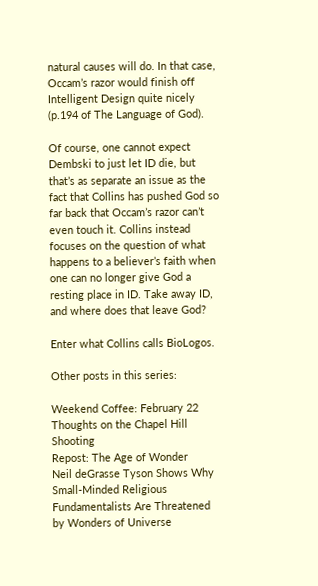natural causes will do. In that case, Occam’s razor would finish off Intelligent Design quite nicely (p.194 of The Language of God).

Of course, one cannot expect Dembski to just let ID die, but that’s as separate an issue as the fact that Collins has pushed God so far back that Occam’s razor can’t even touch it. Collins instead focuses on the question of what happens to a believer’s faith when one can no longer give God a resting place in ID. Take away ID, and where does that leave God?

Enter what Collins calls BioLogos.

Other posts in this series:

Weekend Coffee: February 22
Thoughts on the Chapel Hill Shooting
Repost: The Age of Wonder
Neil deGrasse Tyson Shows Why Small-Minded Religious Fundamentalists Are Threatened by Wonders of Universe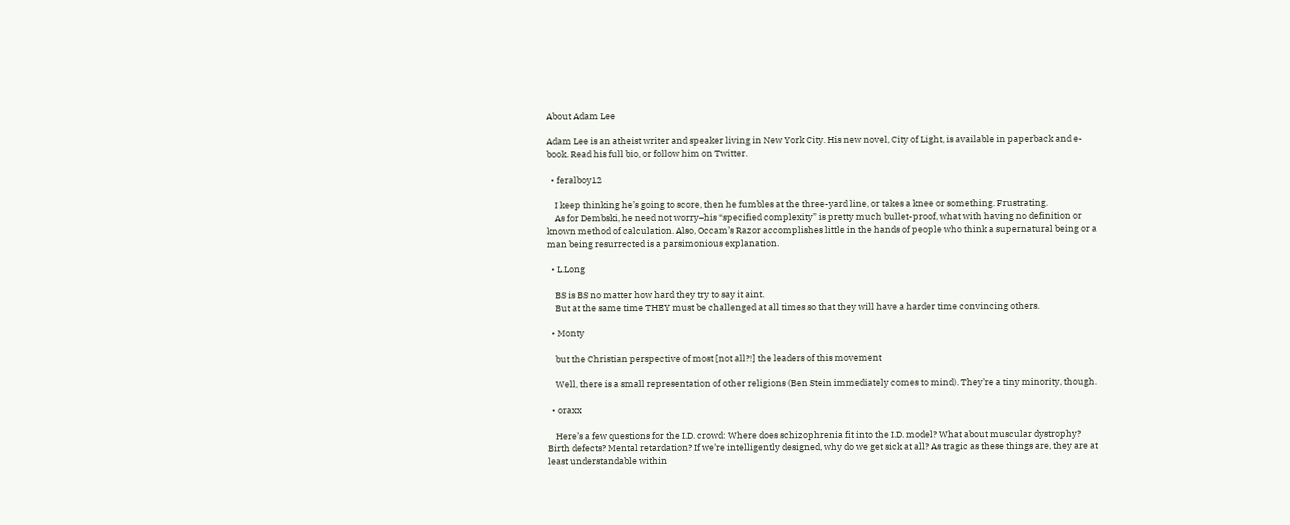About Adam Lee

Adam Lee is an atheist writer and speaker living in New York City. His new novel, City of Light, is available in paperback and e-book. Read his full bio, or follow him on Twitter.

  • feralboy12

    I keep thinking he’s going to score, then he fumbles at the three-yard line, or takes a knee or something. Frustrating.
    As for Dembski, he need not worry–his “specified complexity” is pretty much bullet-proof, what with having no definition or known method of calculation. Also, Occam’s Razor accomplishes little in the hands of people who think a supernatural being or a man being resurrected is a parsimonious explanation.

  • L.Long

    BS is BS no matter how hard they try to say it aint.
    But at the same time THEY must be challenged at all times so that they will have a harder time convincing others.

  • Monty

    but the Christian perspective of most [not all?!] the leaders of this movement

    Well, there is a small representation of other religions (Ben Stein immediately comes to mind). They’re a tiny minority, though.

  • oraxx

    Here’s a few questions for the I.D. crowd: Where does schizophrenia fit into the I.D. model? What about muscular dystrophy? Birth defects? Mental retardation? If we’re intelligently designed, why do we get sick at all? As tragic as these things are, they are at least understandable within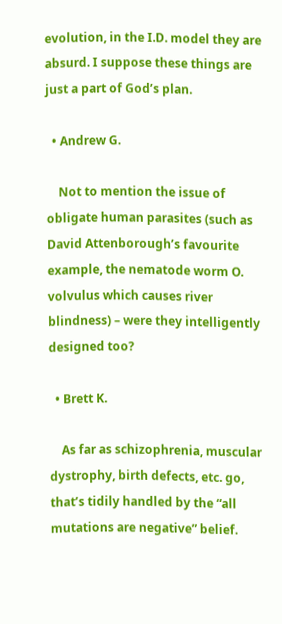evolution, in the I.D. model they are absurd. I suppose these things are just a part of God’s plan.

  • Andrew G.

    Not to mention the issue of obligate human parasites (such as David Attenborough’s favourite example, the nematode worm O. volvulus which causes river blindness) – were they intelligently designed too?

  • Brett K.

    As far as schizophrenia, muscular dystrophy, birth defects, etc. go, that’s tidily handled by the “all mutations are negative” belief.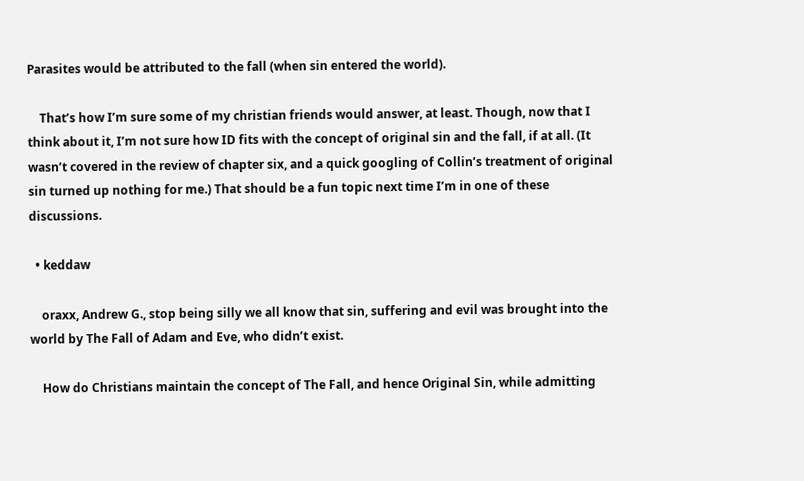Parasites would be attributed to the fall (when sin entered the world).

    That’s how I’m sure some of my christian friends would answer, at least. Though, now that I think about it, I’m not sure how ID fits with the concept of original sin and the fall, if at all. (It wasn’t covered in the review of chapter six, and a quick googling of Collin’s treatment of original sin turned up nothing for me.) That should be a fun topic next time I’m in one of these discussions.

  • keddaw

    oraxx, Andrew G., stop being silly we all know that sin, suffering and evil was brought into the world by The Fall of Adam and Eve, who didn’t exist.

    How do Christians maintain the concept of The Fall, and hence Original Sin, while admitting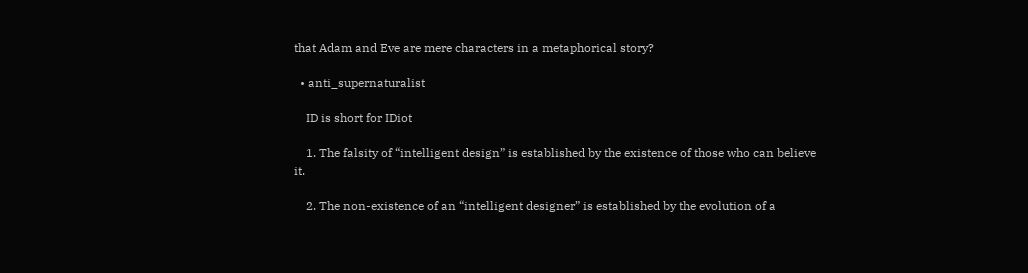that Adam and Eve are mere characters in a metaphorical story?

  • anti_supernaturalist

    ID is short for IDiot

    1. The falsity of “intelligent design” is established by the existence of those who can believe it.

    2. The non-existence of an “intelligent designer” is established by the evolution of a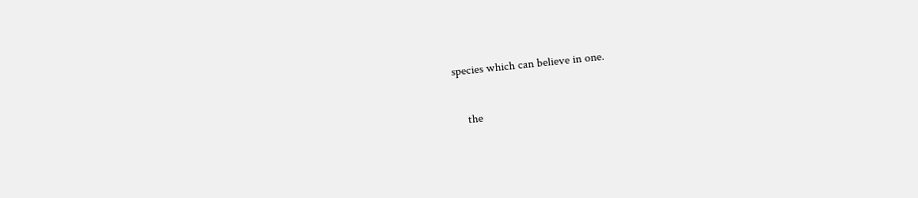species which can believe in one.

    the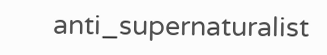anti_supernaturalist